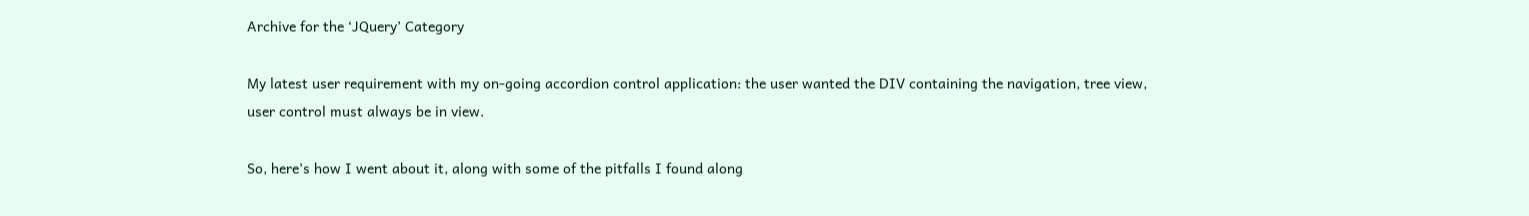Archive for the ‘JQuery’ Category

My latest user requirement with my on-going accordion control application: the user wanted the DIV containing the navigation, tree view, user control must always be in view.

So, here’s how I went about it, along with some of the pitfalls I found along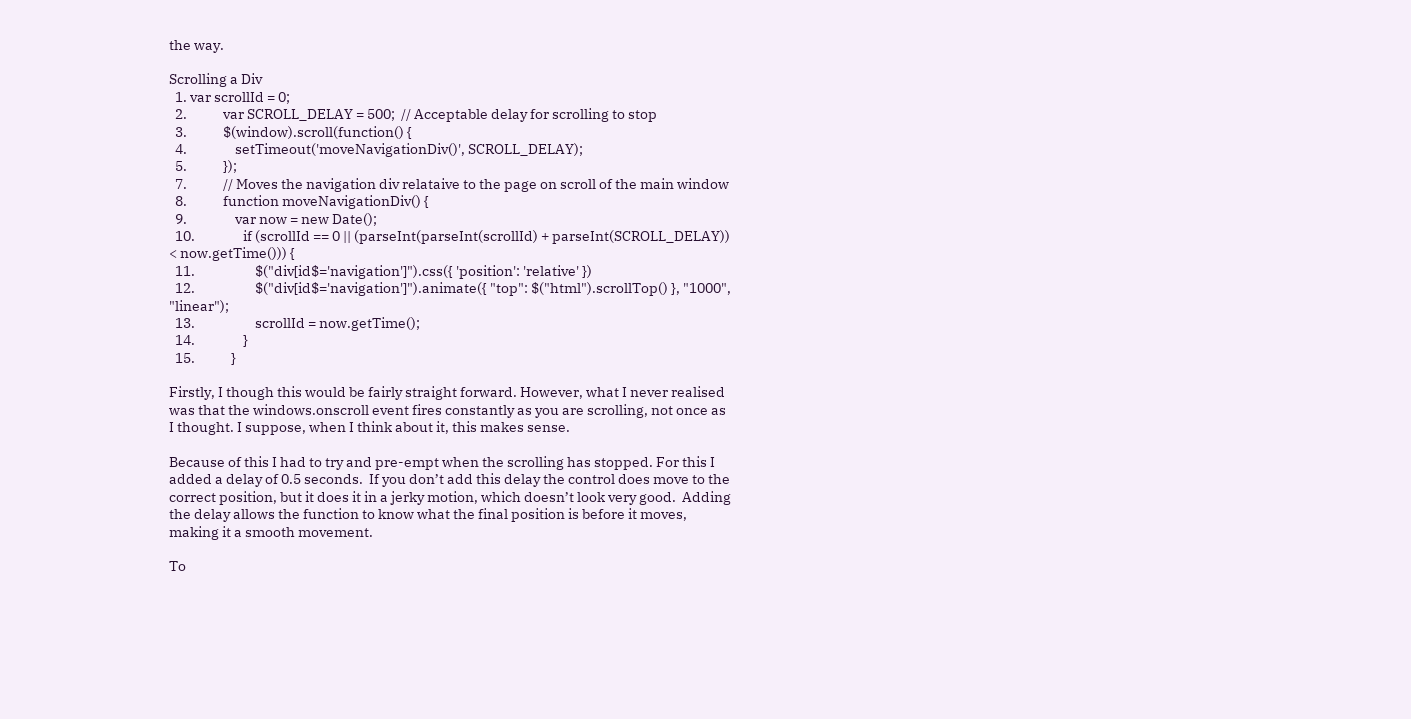the way.

Scrolling a Div
  1. var scrollId = 0;
  2.            var SCROLL_DELAY = 500;  // Acceptable delay for scrolling to stop
  3.            $(window).scroll(function() {
  4.                setTimeout('moveNavigationDiv()', SCROLL_DELAY);
  5.            });
  7.            // Moves the navigation div relataive to the page on scroll of the main window
  8.            function moveNavigationDiv() {
  9.                var now = new Date();
  10.                if (scrollId == 0 || (parseInt(parseInt(scrollId) + parseInt(SCROLL_DELAY)) < now.getTime())) {
  11.                    $("div[id$='navigation']").css({ 'position': 'relative' })
  12.                    $("div[id$='navigation']").animate({ "top": $("html").scrollTop() }, "1000", "linear");
  13.                    scrollId = now.getTime();
  14.                }
  15.            }

Firstly, I though this would be fairly straight forward. However, what I never realised was that the windows.onscroll event fires constantly as you are scrolling, not once as I thought. I suppose, when I think about it, this makes sense.

Because of this I had to try and pre-empt when the scrolling has stopped. For this I added a delay of 0.5 seconds.  If you don’t add this delay the control does move to the correct position, but it does it in a jerky motion, which doesn’t look very good.  Adding the delay allows the function to know what the final position is before it moves, making it a smooth movement.

To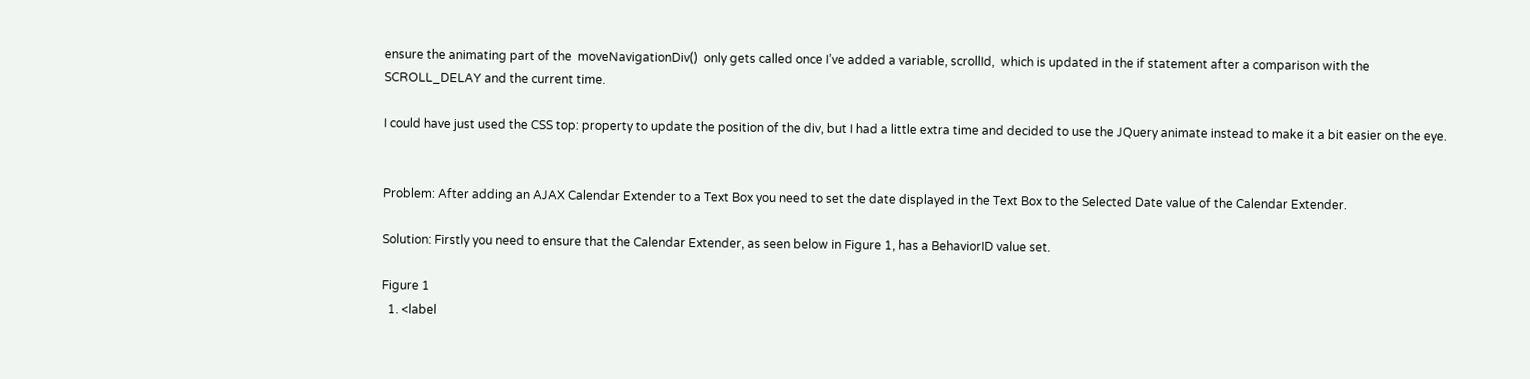ensure the animating part of the  moveNavigationDiv()  only gets called once I’ve added a variable, scrollId,  which is updated in the if statement after a comparison with the SCROLL_DELAY and the current time.

I could have just used the CSS top: property to update the position of the div, but I had a little extra time and decided to use the JQuery animate instead to make it a bit easier on the eye.


Problem: After adding an AJAX Calendar Extender to a Text Box you need to set the date displayed in the Text Box to the Selected Date value of the Calendar Extender.

Solution: Firstly you need to ensure that the Calendar Extender, as seen below in Figure 1, has a BehaviorID value set.

Figure 1
  1. <label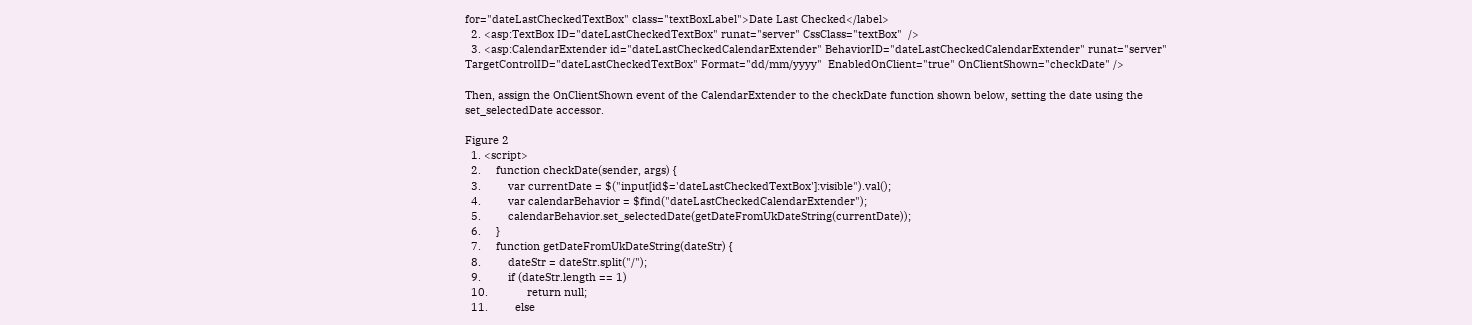for="dateLastCheckedTextBox" class="textBoxLabel">Date Last Checked</label>
  2. <asp:TextBox ID="dateLastCheckedTextBox" runat="server" CssClass="textBox"  />
  3. <asp:CalendarExtender id="dateLastCheckedCalendarExtender" BehaviorID="dateLastCheckedCalendarExtender" runat="server" TargetControlID="dateLastCheckedTextBox" Format="dd/mm/yyyy"  EnabledOnClient="true" OnClientShown="checkDate" />

Then, assign the OnClientShown event of the CalendarExtender to the checkDate function shown below, setting the date using the set_selectedDate accessor.

Figure 2
  1. <script>
  2.     function checkDate(sender, args) {
  3.         var currentDate = $("input[id$='dateLastCheckedTextBox']:visible").val();
  4.         var calendarBehavior = $find("dateLastCheckedCalendarExtender");
  5.         calendarBehavior.set_selectedDate(getDateFromUkDateString(currentDate));
  6.     }
  7.     function getDateFromUkDateString(dateStr) {
  8.         dateStr = dateStr.split("/");
  9.         if (dateStr.length == 1)
  10.             return null;
  11.         else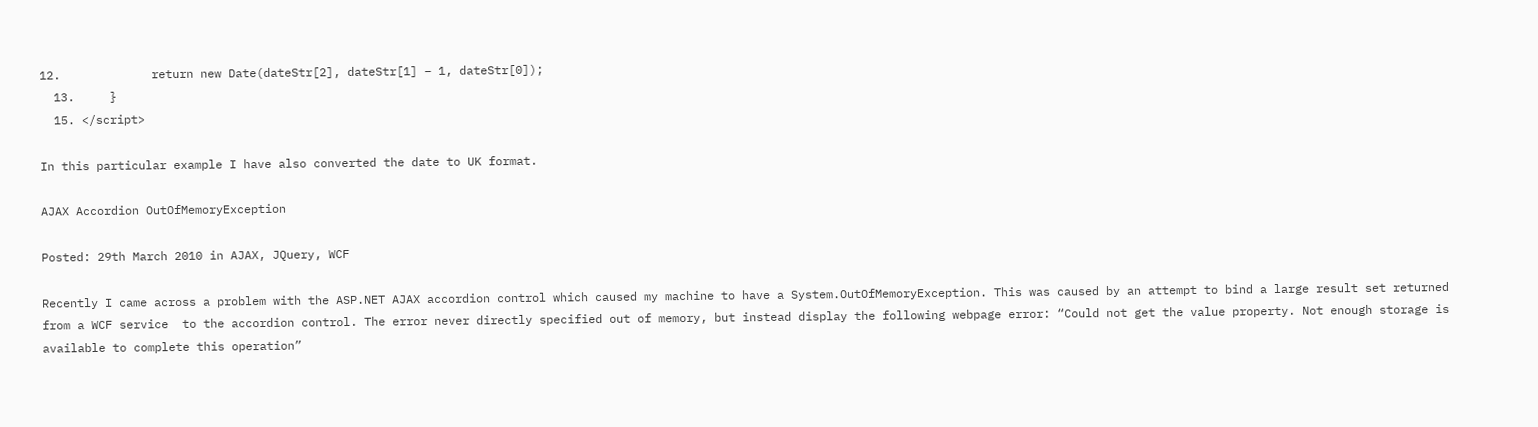12.             return new Date(dateStr[2], dateStr[1] – 1, dateStr[0]);
  13.     }
  15. </script>

In this particular example I have also converted the date to UK format.

AJAX Accordion OutOfMemoryException

Posted: 29th March 2010 in AJAX, JQuery, WCF

Recently I came across a problem with the ASP.NET AJAX accordion control which caused my machine to have a System.OutOfMemoryException. This was caused by an attempt to bind a large result set returned from a WCF service  to the accordion control. The error never directly specified out of memory, but instead display the following webpage error: “Could not get the value property. Not enough storage is available to complete this operation”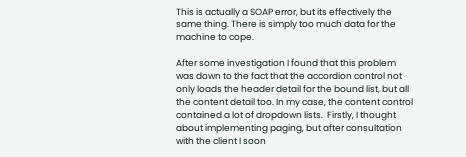This is actually a SOAP error, but its effectively the same thing. There is simply too much data for the machine to cope.

After some investigation I found that this problem was down to the fact that the accordion control not only loads the header detail for the bound list, but all the content detail too. In my case, the content control contained a lot of dropdown lists.  Firstly, I thought about implementing paging, but after consultation with the client I soon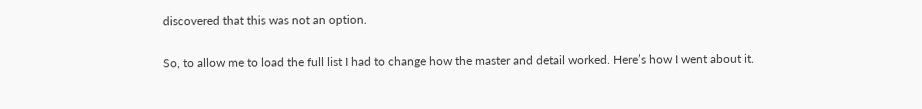discovered that this was not an option.

So, to allow me to load the full list I had to change how the master and detail worked. Here’s how I went about it.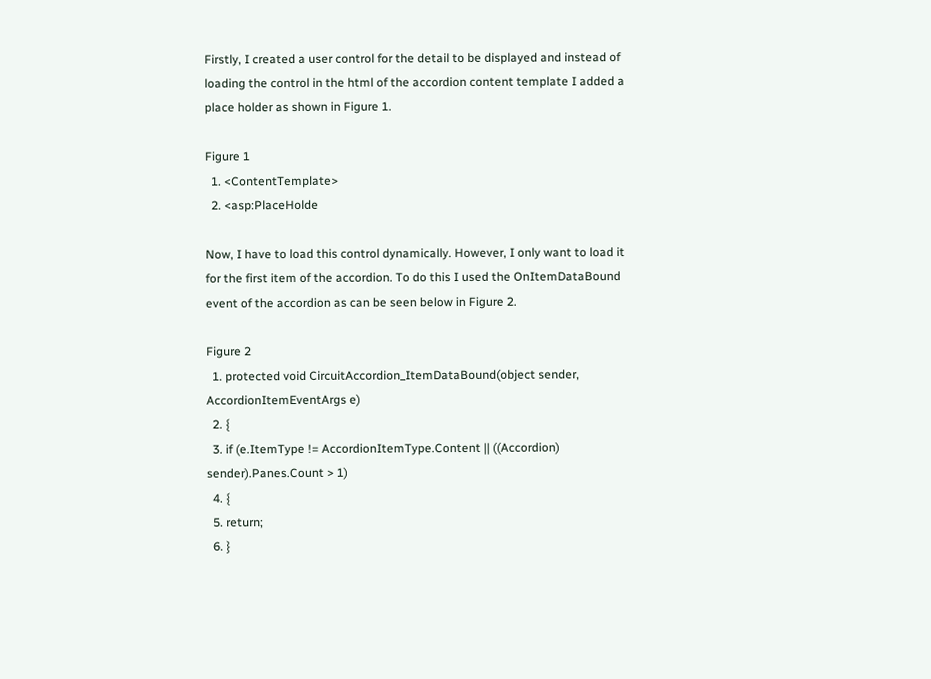Firstly, I created a user control for the detail to be displayed and instead of loading the control in the html of the accordion content template I added a place holder as shown in Figure 1.

Figure 1
  1. <ContentTemplate>
  2. <asp:PlaceHolde

Now, I have to load this control dynamically. However, I only want to load it for the first item of the accordion. To do this I used the OnItemDataBound event of the accordion as can be seen below in Figure 2.

Figure 2
  1. protected void CircuitAccordion_ItemDataBound(object sender, AccordionItemEventArgs e)
  2. {
  3. if (e.ItemType != AccordionItemType.Content || ((Accordion) sender).Panes.Count > 1)
  4. {
  5. return;
  6. }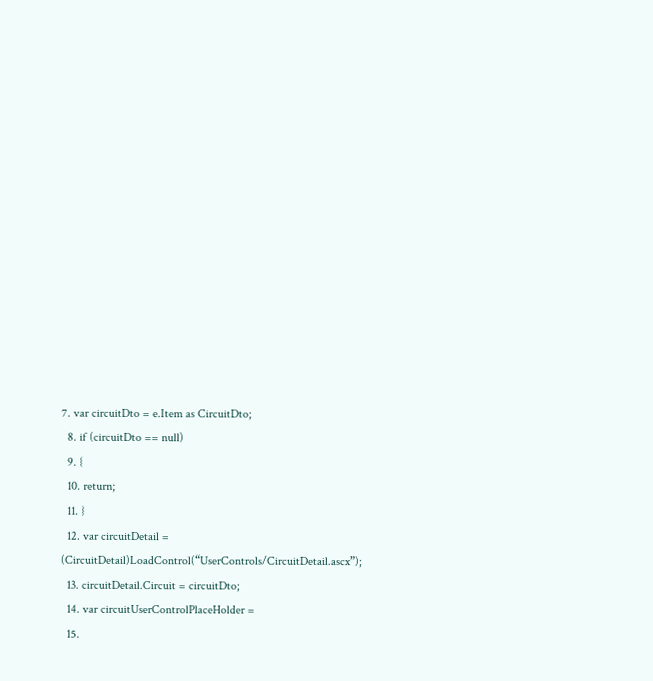7. var circuitDto = e.Item as CircuitDto;
  8. if (circuitDto == null)
  9. {
  10. return;
  11. }
  12. var circuitDetail = (CircuitDetail)LoadControl(“UserControls/CircuitDetail.ascx”);
  13. circuitDetail.Circuit = circuitDto;
  14. var circuitUserControlPlaceHolder =
  15.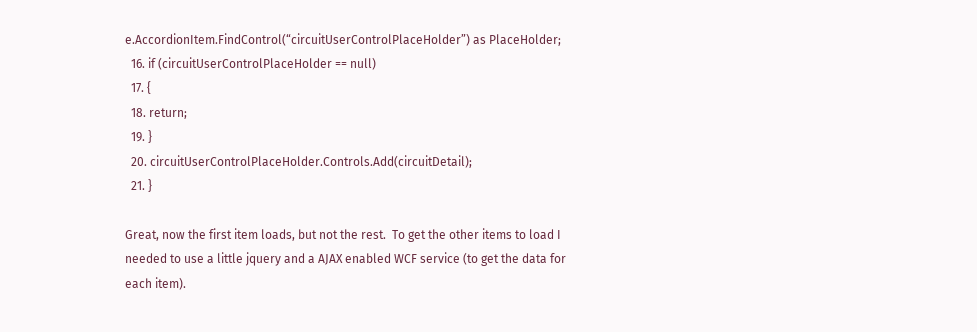e.AccordionItem.FindControl(“circuitUserControlPlaceHolder”) as PlaceHolder;
  16. if (circuitUserControlPlaceHolder == null)
  17. {
  18. return;
  19. }
  20. circuitUserControlPlaceHolder.Controls.Add(circuitDetail);
  21. }

Great, now the first item loads, but not the rest.  To get the other items to load I needed to use a little jquery and a AJAX enabled WCF service (to get the data for each item).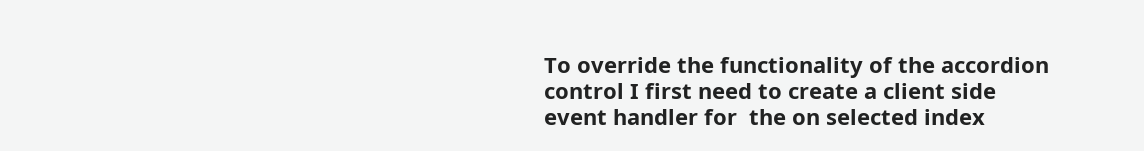To override the functionality of the accordion control I first need to create a client side event handler for  the on selected index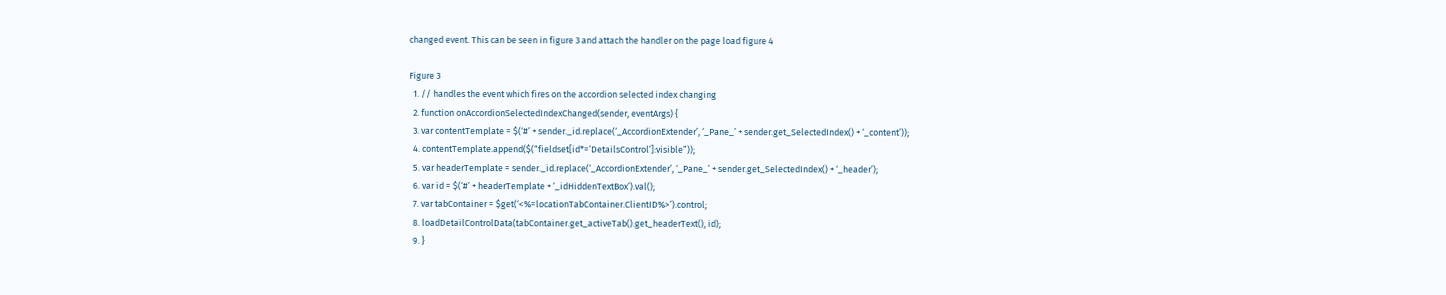changed event. This can be seen in figure 3 and attach the handler on the page load figure 4

Figure 3
  1. // handles the event which fires on the accordion selected index changing
  2. function onAccordionSelectedIndexChanged(sender, eventArgs) {
  3. var contentTemplate = $(‘#’ + sender._id.replace(‘_AccordionExtender’, ‘_Pane_’ + sender.get_SelectedIndex() + ‘_content’));
  4. contentTemplate.append($(“fieldset[id*=’DetailsControl’]:visible”));
  5. var headerTemplate = sender._id.replace(‘_AccordionExtender’, ‘_Pane_’ + sender.get_SelectedIndex() + ‘_header’);
  6. var id = $(‘#’ + headerTemplate + ‘_idHiddenTextBox’).val();
  7. var tabContainer = $get(‘<%=locationTabContainer.ClientID%>’).control;
  8. loadDetailControlData(tabContainer.get_activeTab().get_headerText(), id);
  9. }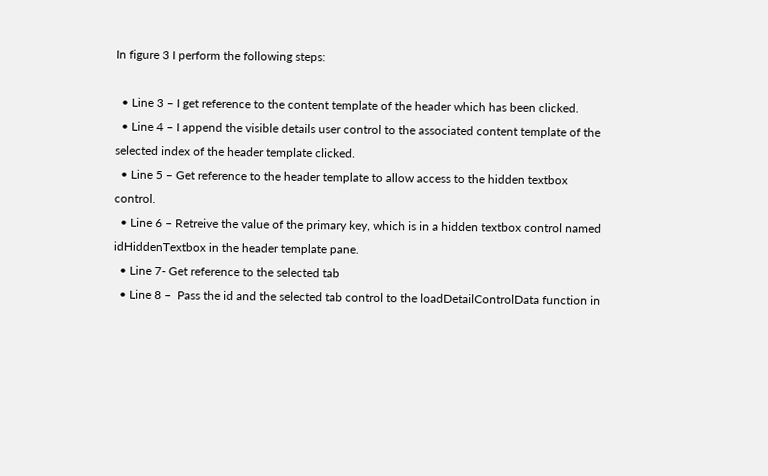In figure 3 I perform the following steps:

  • Line 3 – I get reference to the content template of the header which has been clicked.
  • Line 4 – I append the visible details user control to the associated content template of the selected index of the header template clicked.
  • Line 5 – Get reference to the header template to allow access to the hidden textbox control.
  • Line 6 – Retreive the value of the primary key, which is in a hidden textbox control named idHiddenTextbox in the header template pane.
  • Line 7- Get reference to the selected tab
  • Line 8 –  Pass the id and the selected tab control to the loadDetailControlData function in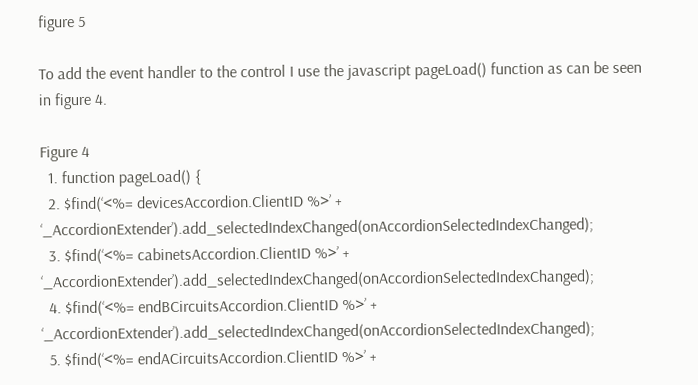figure 5

To add the event handler to the control I use the javascript pageLoad() function as can be seen in figure 4.

Figure 4
  1. function pageLoad() {
  2. $find(‘<%= devicesAccordion.ClientID %>’ + ‘_AccordionExtender’).add_selectedIndexChanged(onAccordionSelectedIndexChanged);
  3. $find(‘<%= cabinetsAccordion.ClientID %>’ + ‘_AccordionExtender’).add_selectedIndexChanged(onAccordionSelectedIndexChanged);
  4. $find(‘<%= endBCircuitsAccordion.ClientID %>’ + ‘_AccordionExtender’).add_selectedIndexChanged(onAccordionSelectedIndexChanged);
  5. $find(‘<%= endACircuitsAccordion.ClientID %>’ +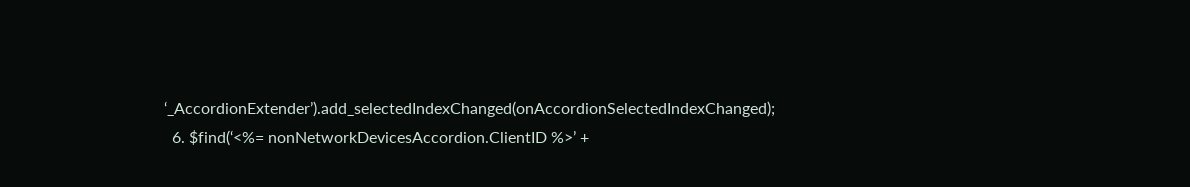‘_AccordionExtender’).add_selectedIndexChanged(onAccordionSelectedIndexChanged);
  6. $find(‘<%= nonNetworkDevicesAccordion.ClientID %>’ +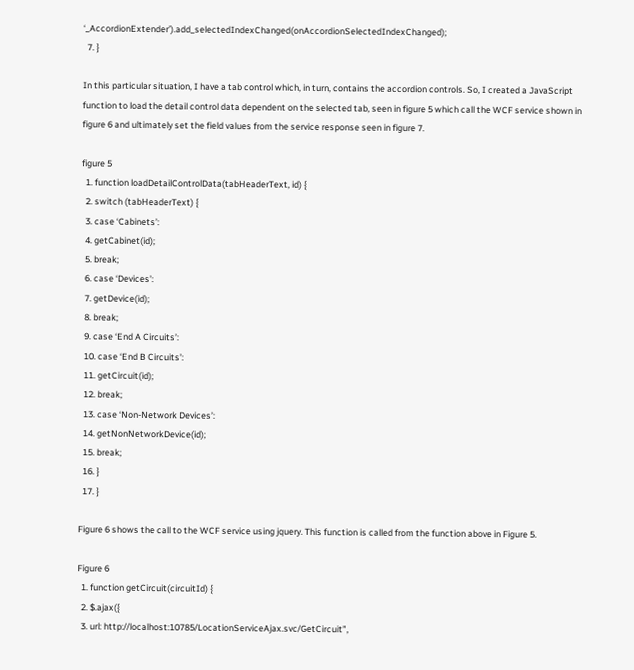‘_AccordionExtender’).add_selectedIndexChanged(onAccordionSelectedIndexChanged);
  7. }

In this particular situation, I have a tab control which, in turn, contains the accordion controls. So, I created a JavaScript function to load the detail control data dependent on the selected tab, seen in figure 5 which call the WCF service shown in figure 6 and ultimately set the field values from the service response seen in figure 7.

figure 5
  1. function loadDetailControlData(tabHeaderText, id) {
  2. switch (tabHeaderText) {
  3. case ‘Cabinets’:
  4. getCabinet(id);
  5. break;
  6. case ‘Devices’:
  7. getDevice(id);
  8. break;
  9. case ‘End A Circuits’:
  10. case ‘End B Circuits’:
  11. getCircuit(id);
  12. break;
  13. case ‘Non-Network Devices’:
  14. getNonNetworkDevice(id);
  15. break;
  16. }
  17. }

Figure 6 shows the call to the WCF service using jquery. This function is called from the function above in Figure 5.

Figure 6
  1. function getCircuit(circuitId) {
  2. $.ajax({
  3. url: http://localhost:10785/LocationServiceAjax.svc/GetCircuit”,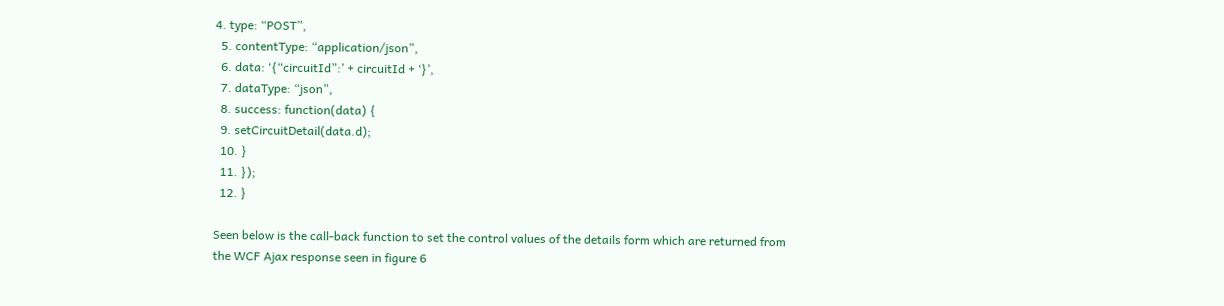4. type: “POST”,
  5. contentType: “application/json”,
  6. data: ‘{“circuitId”:’ + circuitId + ‘}’,
  7. dataType: “json”,
  8. success: function(data) {
  9. setCircuitDetail(data.d);
  10. }
  11. });
  12. }

Seen below is the call-back function to set the control values of the details form which are returned from the WCF Ajax response seen in figure 6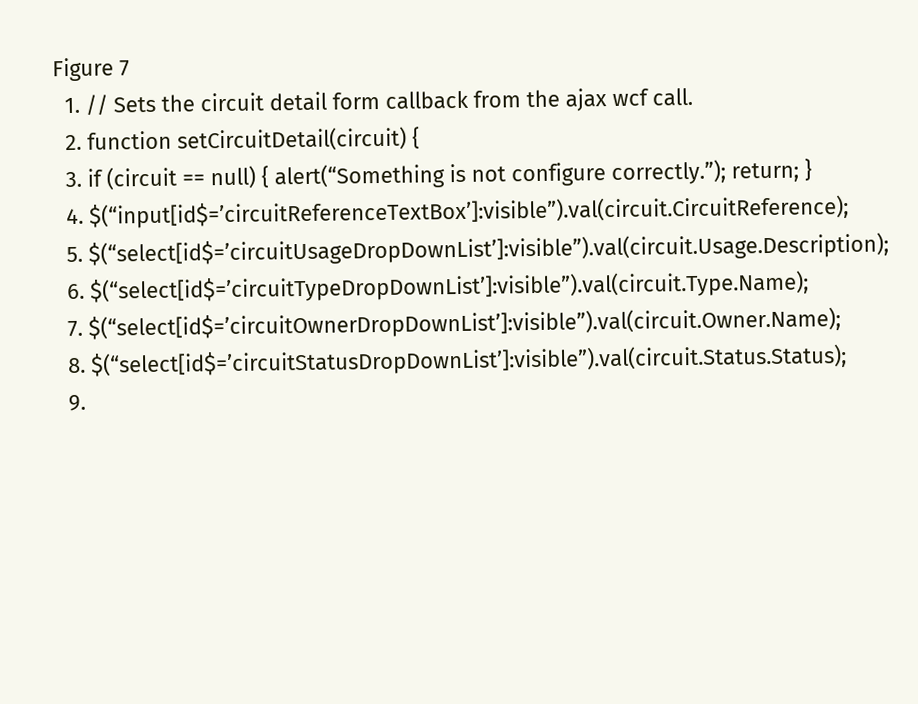Figure 7
  1. // Sets the circuit detail form callback from the ajax wcf call.
  2. function setCircuitDetail(circuit) {
  3. if (circuit == null) { alert(“Something is not configure correctly.”); return; }
  4. $(“input[id$=’circuitReferenceTextBox’]:visible”).val(circuit.CircuitReference);
  5. $(“select[id$=’circuitUsageDropDownList’]:visible”).val(circuit.Usage.Description);
  6. $(“select[id$=’circuitTypeDropDownList’]:visible”).val(circuit.Type.Name);
  7. $(“select[id$=’circuitOwnerDropDownList’]:visible”).val(circuit.Owner.Name);
  8. $(“select[id$=’circuitStatusDropDownList’]:visible”).val(circuit.Status.Status);
  9.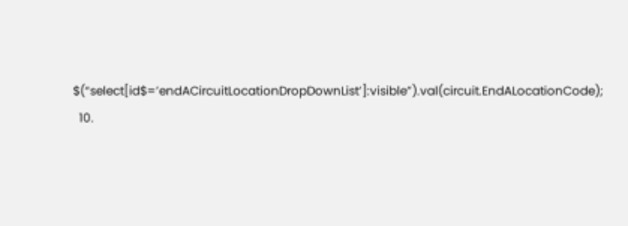$(“select[id$=’endACircuitLocationDropDownList’]:visible”).val(circuit.EndALocationCode);
  10.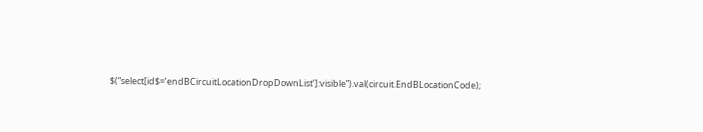$(“select[id$=’endBCircuitLocationDropDownList’]:visible”).val(circuit.EndBLocationCode);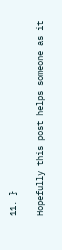11. }

Hopefully this post helps someone as it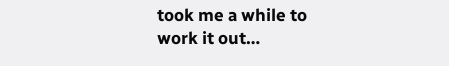took me a while to work it out…